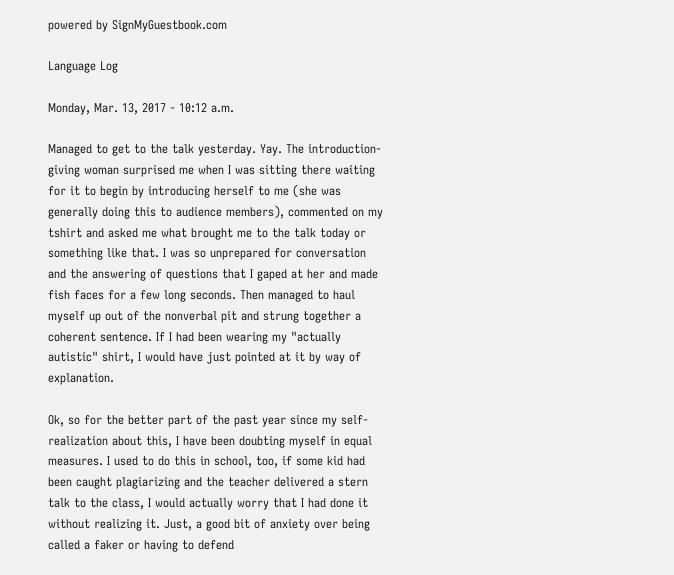powered by SignMyGuestbook.com

Language Log

Monday, Mar. 13, 2017 - 10:12 a.m.

Managed to get to the talk yesterday. Yay. The introduction-giving woman surprised me when I was sitting there waiting for it to begin by introducing herself to me (she was generally doing this to audience members), commented on my tshirt and asked me what brought me to the talk today or something like that. I was so unprepared for conversation and the answering of questions that I gaped at her and made fish faces for a few long seconds. Then managed to haul myself up out of the nonverbal pit and strung together a coherent sentence. If I had been wearing my "actually autistic" shirt, I would have just pointed at it by way of explanation.

Ok, so for the better part of the past year since my self-realization about this, I have been doubting myself in equal measures. I used to do this in school, too, if some kid had been caught plagiarizing and the teacher delivered a stern talk to the class, I would actually worry that I had done it without realizing it. Just, a good bit of anxiety over being called a faker or having to defend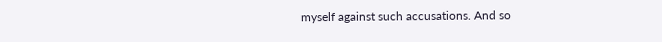myself against such accusations. And so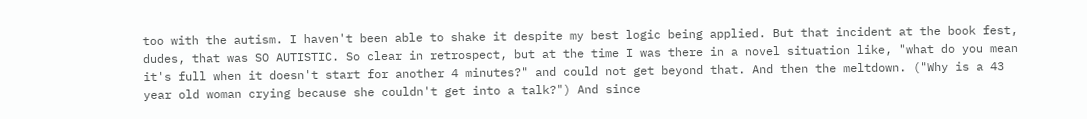too with the autism. I haven't been able to shake it despite my best logic being applied. But that incident at the book fest, dudes, that was SO AUTISTIC. So clear in retrospect, but at the time I was there in a novel situation like, "what do you mean it's full when it doesn't start for another 4 minutes?" and could not get beyond that. And then the meltdown. ("Why is a 43 year old woman crying because she couldn't get into a talk?") And since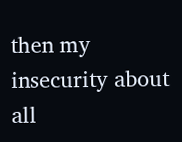then my insecurity about all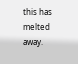this has melted away.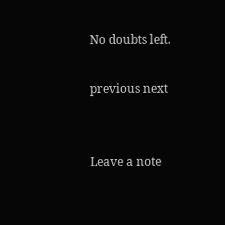No doubts left.

previous next


Leave a note